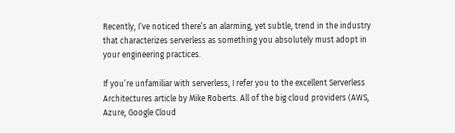Recently, I’ve noticed there’s an alarming, yet subtle, trend in the industry that characterizes serverless as something you absolutely must adopt in your engineering practices.

If you’re unfamiliar with serverless, I refer you to the excellent Serverless Architectures article by Mike Roberts. All of the big cloud providers (AWS, Azure, Google Cloud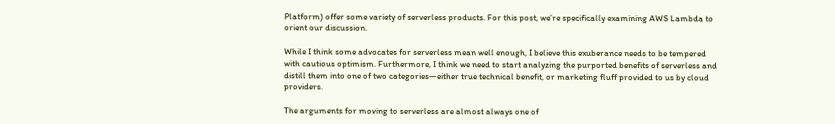Platform) offer some variety of serverless products. For this post, we’re specifically examining AWS Lambda to orient our discussion.

While I think some advocates for serverless mean well enough, I believe this exuberance needs to be tempered with cautious optimism. Furthermore, I think we need to start analyzing the purported benefits of serverless and distill them into one of two categories—either true technical benefit, or marketing fluff provided to us by cloud providers.

The arguments for moving to serverless are almost always one of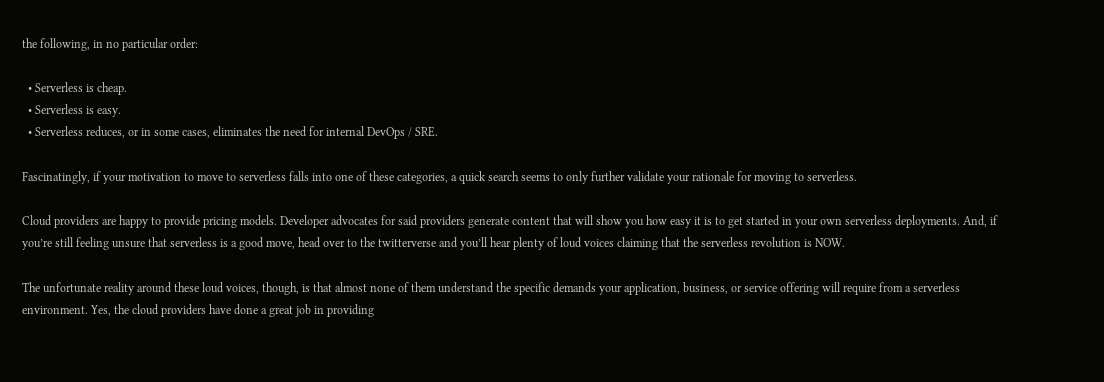the following, in no particular order:

  • Serverless is cheap.
  • Serverless is easy.
  • Serverless reduces, or in some cases, eliminates the need for internal DevOps / SRE.

Fascinatingly, if your motivation to move to serverless falls into one of these categories, a quick search seems to only further validate your rationale for moving to serverless.

Cloud providers are happy to provide pricing models. Developer advocates for said providers generate content that will show you how easy it is to get started in your own serverless deployments. And, if you’re still feeling unsure that serverless is a good move, head over to the twitterverse and you’ll hear plenty of loud voices claiming that the serverless revolution is NOW.

The unfortunate reality around these loud voices, though, is that almost none of them understand the specific demands your application, business, or service offering will require from a serverless environment. Yes, the cloud providers have done a great job in providing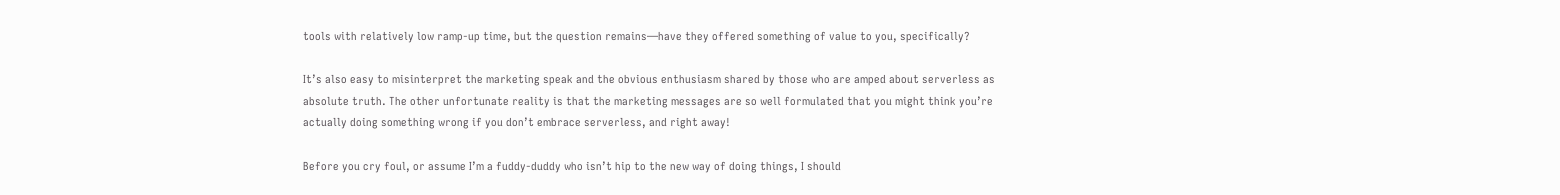tools with relatively low ramp-up time, but the question remains—have they offered something of value to you, specifically?

It’s also easy to misinterpret the marketing speak and the obvious enthusiasm shared by those who are amped about serverless as absolute truth. The other unfortunate reality is that the marketing messages are so well formulated that you might think you’re actually doing something wrong if you don’t embrace serverless, and right away!

Before you cry foul, or assume I’m a fuddy-duddy who isn’t hip to the new way of doing things, I should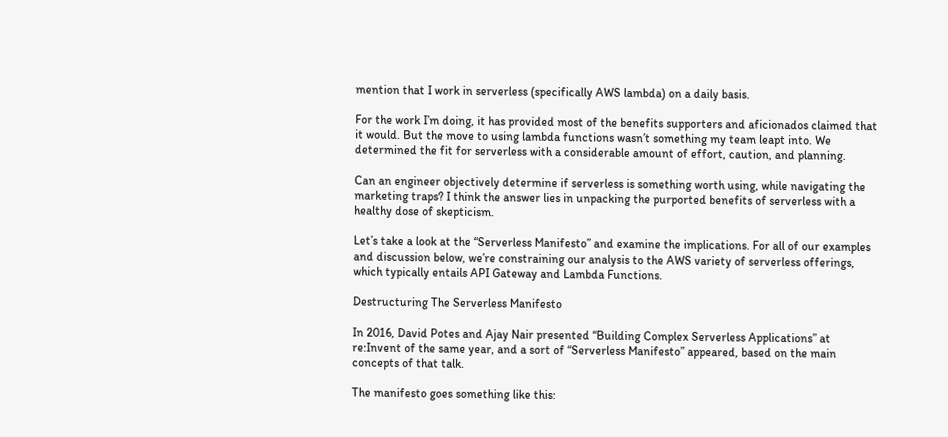mention that I work in serverless (specifically AWS lambda) on a daily basis.

For the work I’m doing, it has provided most of the benefits supporters and aficionados claimed that it would. But the move to using lambda functions wasn’t something my team leapt into. We determined the fit for serverless with a considerable amount of effort, caution, and planning.

Can an engineer objectively determine if serverless is something worth using, while navigating the marketing traps? I think the answer lies in unpacking the purported benefits of serverless with a healthy dose of skepticism.

Let’s take a look at the “Serverless Manifesto” and examine the implications. For all of our examples and discussion below, we’re constraining our analysis to the AWS variety of serverless offerings, which typically entails API Gateway and Lambda Functions.

Destructuring The Serverless Manifesto

In 2016, David Potes and Ajay Nair presented “Building Complex Serverless Applications” at re:Invent of the same year, and a sort of “Serverless Manifesto” appeared, based on the main concepts of that talk.

The manifesto goes something like this: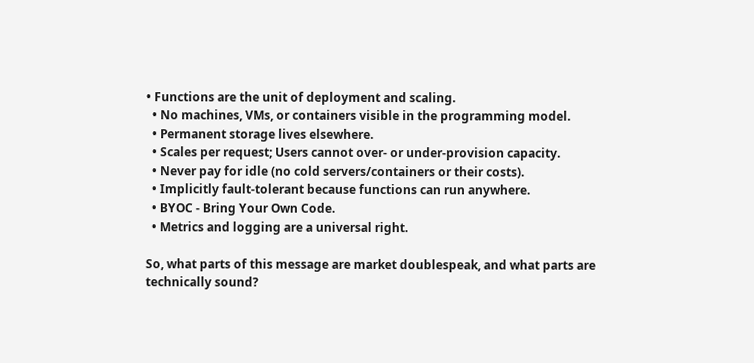• Functions are the unit of deployment and scaling.
  • No machines, VMs, or containers visible in the programming model.
  • Permanent storage lives elsewhere.
  • Scales per request; Users cannot over- or under-provision capacity.
  • Never pay for idle (no cold servers/containers or their costs).
  • Implicitly fault-tolerant because functions can run anywhere.
  • BYOC - Bring Your Own Code.
  • Metrics and logging are a universal right.

So, what parts of this message are market doublespeak, and what parts are technically sound?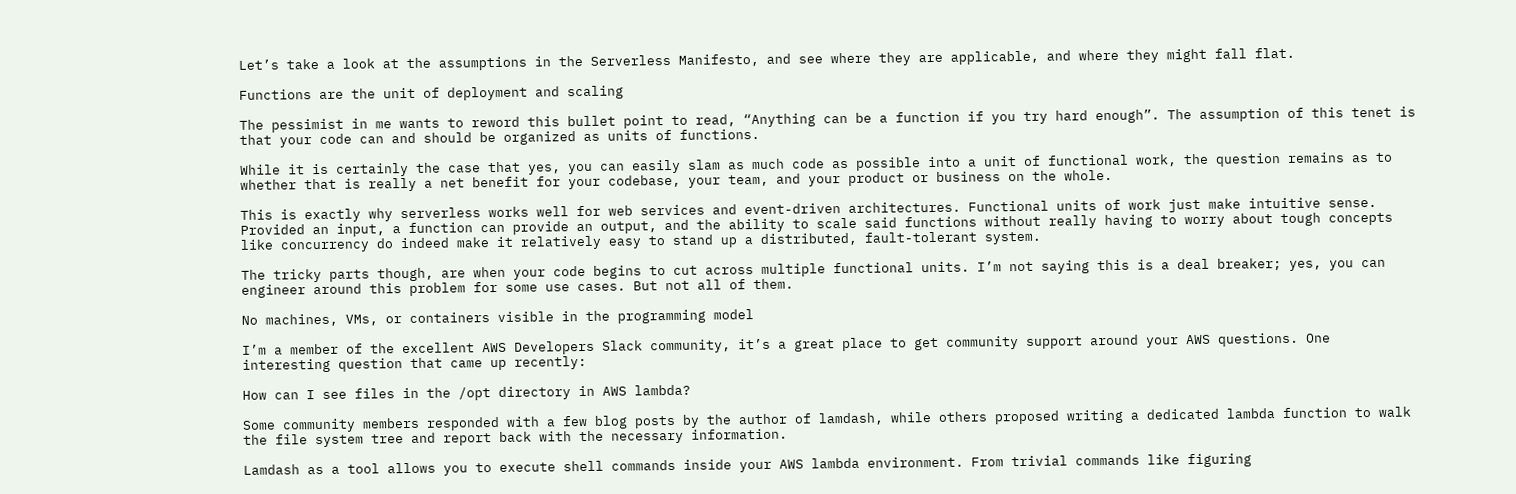Let’s take a look at the assumptions in the Serverless Manifesto, and see where they are applicable, and where they might fall flat.

Functions are the unit of deployment and scaling

The pessimist in me wants to reword this bullet point to read, “Anything can be a function if you try hard enough”. The assumption of this tenet is that your code can and should be organized as units of functions.

While it is certainly the case that yes, you can easily slam as much code as possible into a unit of functional work, the question remains as to whether that is really a net benefit for your codebase, your team, and your product or business on the whole.

This is exactly why serverless works well for web services and event-driven architectures. Functional units of work just make intuitive sense. Provided an input, a function can provide an output, and the ability to scale said functions without really having to worry about tough concepts like concurrency do indeed make it relatively easy to stand up a distributed, fault-tolerant system.

The tricky parts though, are when your code begins to cut across multiple functional units. I’m not saying this is a deal breaker; yes, you can engineer around this problem for some use cases. But not all of them.

No machines, VMs, or containers visible in the programming model

I’m a member of the excellent AWS Developers Slack community, it’s a great place to get community support around your AWS questions. One interesting question that came up recently:

How can I see files in the /opt directory in AWS lambda?

Some community members responded with a few blog posts by the author of lamdash, while others proposed writing a dedicated lambda function to walk the file system tree and report back with the necessary information.

Lamdash as a tool allows you to execute shell commands inside your AWS lambda environment. From trivial commands like figuring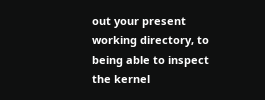out your present working directory, to being able to inspect the kernel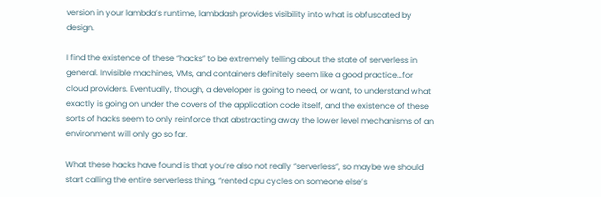version in your lambda’s runtime, lambdash provides visibility into what is obfuscated by design.

I find the existence of these “hacks” to be extremely telling about the state of serverless in general. Invisible machines, VMs, and containers definitely seem like a good practice…for cloud providers. Eventually, though, a developer is going to need, or want, to understand what exactly is going on under the covers of the application code itself, and the existence of these sorts of hacks seem to only reinforce that abstracting away the lower level mechanisms of an environment will only go so far.

What these hacks have found is that you’re also not really “serverless”, so maybe we should start calling the entire serverless thing, “rented cpu cycles on someone else’s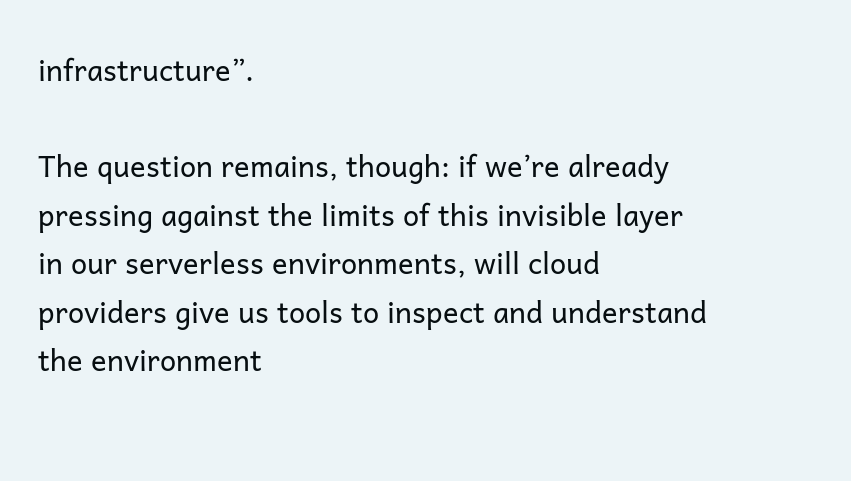infrastructure”.

The question remains, though: if we’re already pressing against the limits of this invisible layer in our serverless environments, will cloud providers give us tools to inspect and understand the environment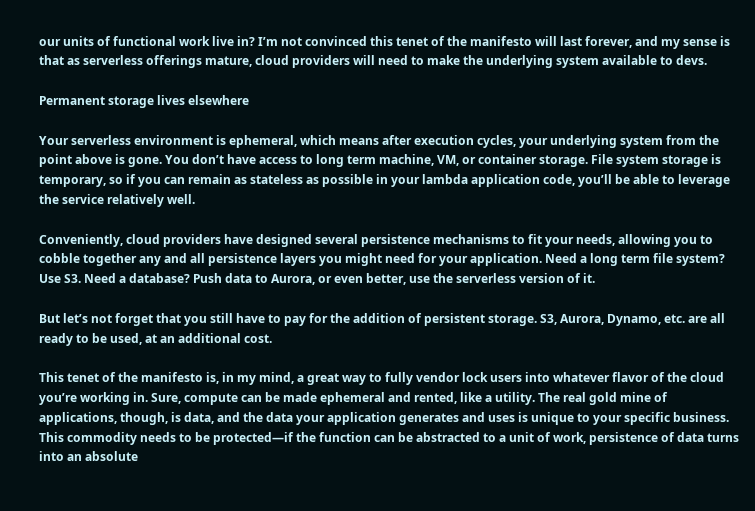our units of functional work live in? I’m not convinced this tenet of the manifesto will last forever, and my sense is that as serverless offerings mature, cloud providers will need to make the underlying system available to devs.

Permanent storage lives elsewhere

Your serverless environment is ephemeral, which means after execution cycles, your underlying system from the point above is gone. You don’t have access to long term machine, VM, or container storage. File system storage is temporary, so if you can remain as stateless as possible in your lambda application code, you’ll be able to leverage the service relatively well.

Conveniently, cloud providers have designed several persistence mechanisms to fit your needs, allowing you to cobble together any and all persistence layers you might need for your application. Need a long term file system? Use S3. Need a database? Push data to Aurora, or even better, use the serverless version of it.

But let’s not forget that you still have to pay for the addition of persistent storage. S3, Aurora, Dynamo, etc. are all ready to be used, at an additional cost.

This tenet of the manifesto is, in my mind, a great way to fully vendor lock users into whatever flavor of the cloud you’re working in. Sure, compute can be made ephemeral and rented, like a utility. The real gold mine of applications, though, is data, and the data your application generates and uses is unique to your specific business. This commodity needs to be protected—if the function can be abstracted to a unit of work, persistence of data turns into an absolute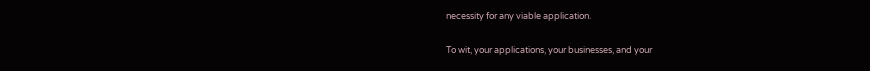necessity for any viable application.

To wit, your applications, your businesses, and your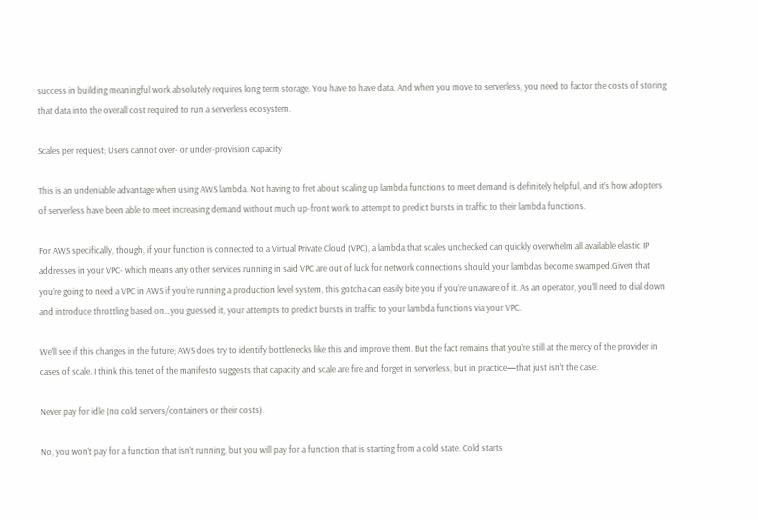success in building meaningful work absolutely requires long term storage. You have to have data. And when you move to serverless, you need to factor the costs of storing that data into the overall cost required to run a serverless ecosystem.

Scales per request; Users cannot over- or under-provision capacity

This is an undeniable advantage when using AWS lambda. Not having to fret about scaling up lambda functions to meet demand is definitely helpful, and it’s how adopters of serverless have been able to meet increasing demand without much up-front work to attempt to predict bursts in traffic to their lambda functions.

For AWS specifically, though, if your function is connected to a Virtual Private Cloud (VPC), a lambda that scales unchecked can quickly overwhelm all available elastic IP addresses in your VPC- which means any other services running in said VPC are out of luck for network connections should your lambdas become swamped.Given that you’re going to need a VPC in AWS if you’re running a production level system, this gotcha can easily bite you if you’re unaware of it. As an operator, you’ll need to dial down and introduce throttling based on…you guessed it, your attempts to predict bursts in traffic to your lambda functions via your VPC.

We’ll see if this changes in the future; AWS does try to identify bottlenecks like this and improve them. But the fact remains that you’re still at the mercy of the provider in cases of scale. I think this tenet of the manifesto suggests that capacity and scale are fire and forget in serverless, but in practice—that just isn’t the case.

Never pay for idle (no cold servers/containers or their costs).

No, you won’t pay for a function that isn’t running, but you will pay for a function that is starting from a cold state. Cold starts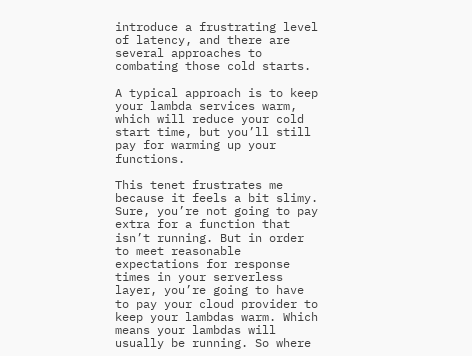introduce a frustrating level of latency, and there are several approaches to combating those cold starts.

A typical approach is to keep your lambda services warm, which will reduce your cold start time, but you’ll still pay for warming up your functions.

This tenet frustrates me because it feels a bit slimy. Sure, you’re not going to pay extra for a function that isn’t running. But in order to meet reasonable expectations for response times in your serverless layer, you’re going to have to pay your cloud provider to keep your lambdas warm. Which means your lambdas will usually be running. So where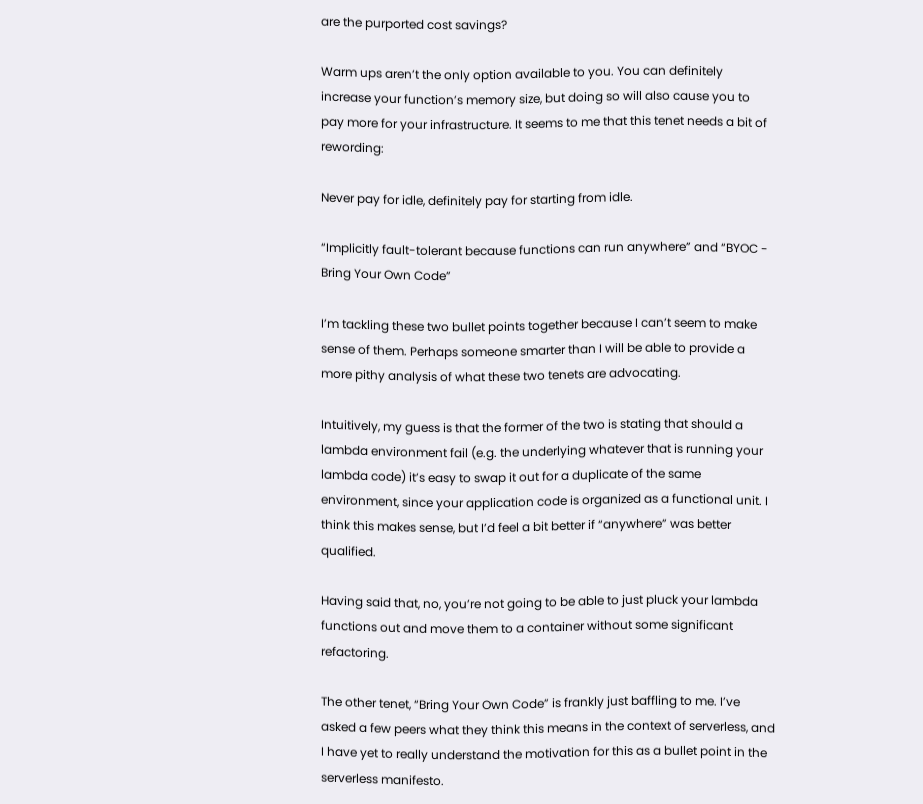are the purported cost savings?

Warm ups aren’t the only option available to you. You can definitely increase your function’s memory size, but doing so will also cause you to pay more for your infrastructure. It seems to me that this tenet needs a bit of rewording:

Never pay for idle, definitely pay for starting from idle.

“Implicitly fault-tolerant because functions can run anywhere” and “BYOC - Bring Your Own Code”

I’m tackling these two bullet points together because I can’t seem to make sense of them. Perhaps someone smarter than I will be able to provide a more pithy analysis of what these two tenets are advocating.

Intuitively, my guess is that the former of the two is stating that should a lambda environment fail (e.g. the underlying whatever that is running your lambda code) it’s easy to swap it out for a duplicate of the same environment, since your application code is organized as a functional unit. I think this makes sense, but I’d feel a bit better if “anywhere” was better qualified.

Having said that, no, you’re not going to be able to just pluck your lambda functions out and move them to a container without some significant refactoring.

The other tenet, “Bring Your Own Code” is frankly just baffling to me. I’ve asked a few peers what they think this means in the context of serverless, and I have yet to really understand the motivation for this as a bullet point in the serverless manifesto.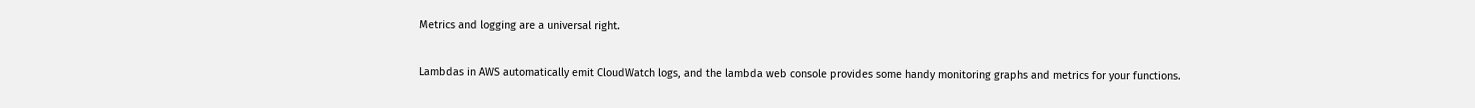Metrics and logging are a universal right.

Lambdas in AWS automatically emit CloudWatch logs, and the lambda web console provides some handy monitoring graphs and metrics for your functions.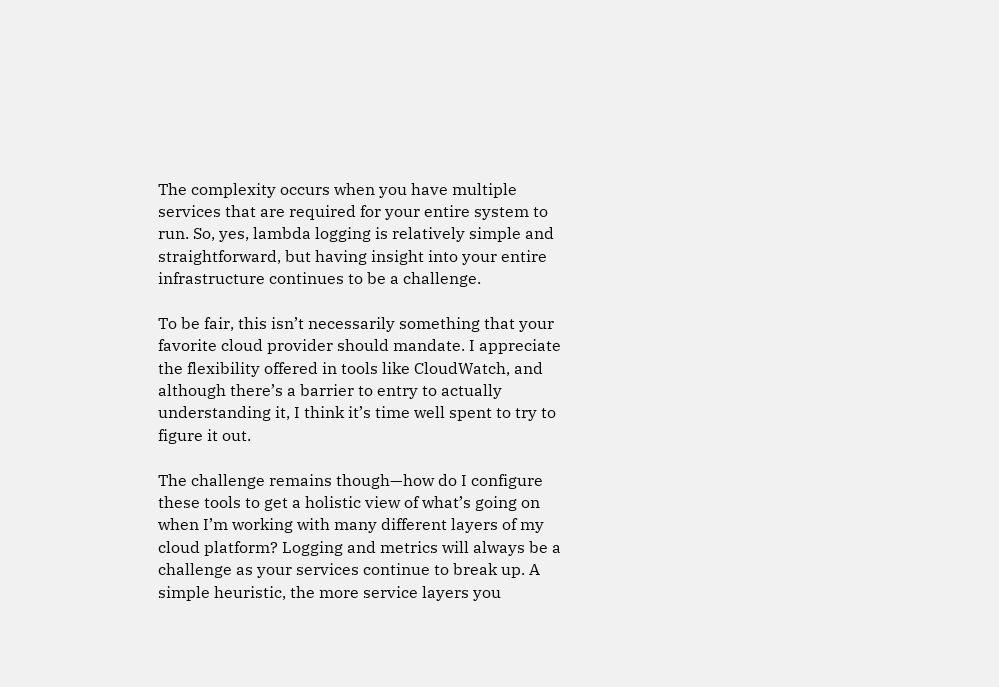The complexity occurs when you have multiple services that are required for your entire system to run. So, yes, lambda logging is relatively simple and straightforward, but having insight into your entire infrastructure continues to be a challenge.

To be fair, this isn’t necessarily something that your favorite cloud provider should mandate. I appreciate the flexibility offered in tools like CloudWatch, and although there’s a barrier to entry to actually understanding it, I think it’s time well spent to try to figure it out.

The challenge remains though—how do I configure these tools to get a holistic view of what’s going on when I’m working with many different layers of my cloud platform? Logging and metrics will always be a challenge as your services continue to break up. A simple heuristic, the more service layers you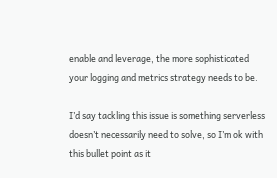enable and leverage, the more sophisticated your logging and metrics strategy needs to be.

I’d say tackling this issue is something serverless doesn’t necessarily need to solve, so I’m ok with this bullet point as it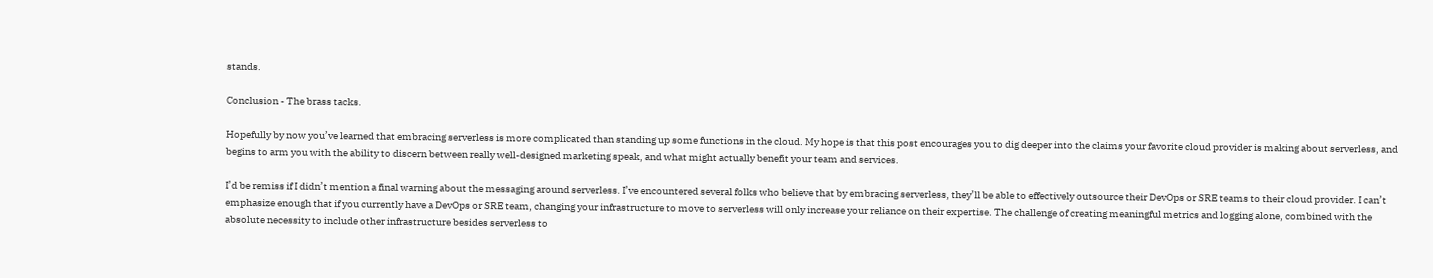stands.

Conclusion - The brass tacks.

Hopefully by now you’ve learned that embracing serverless is more complicated than standing up some functions in the cloud. My hope is that this post encourages you to dig deeper into the claims your favorite cloud provider is making about serverless, and begins to arm you with the ability to discern between really well-designed marketing speak, and what might actually benefit your team and services.

I’d be remiss if I didn’t mention a final warning about the messaging around serverless. I’ve encountered several folks who believe that by embracing serverless, they’ll be able to effectively outsource their DevOps or SRE teams to their cloud provider. I can’t emphasize enough that if you currently have a DevOps or SRE team, changing your infrastructure to move to serverless will only increase your reliance on their expertise. The challenge of creating meaningful metrics and logging alone, combined with the absolute necessity to include other infrastructure besides serverless to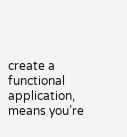create a functional application, means you’re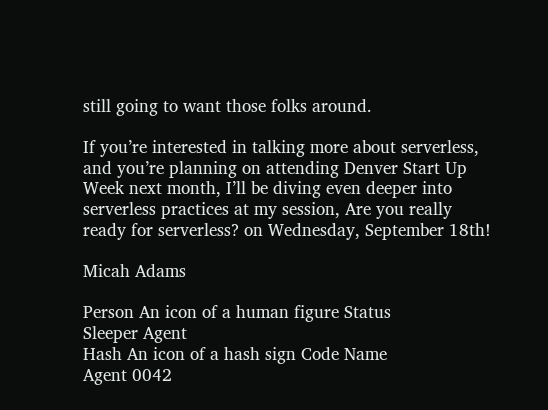still going to want those folks around.

If you’re interested in talking more about serverless, and you’re planning on attending Denver Start Up Week next month, I’ll be diving even deeper into serverless practices at my session, Are you really ready for serverless? on Wednesday, September 18th!

Micah Adams

Person An icon of a human figure Status
Sleeper Agent
Hash An icon of a hash sign Code Name
Agent 0042